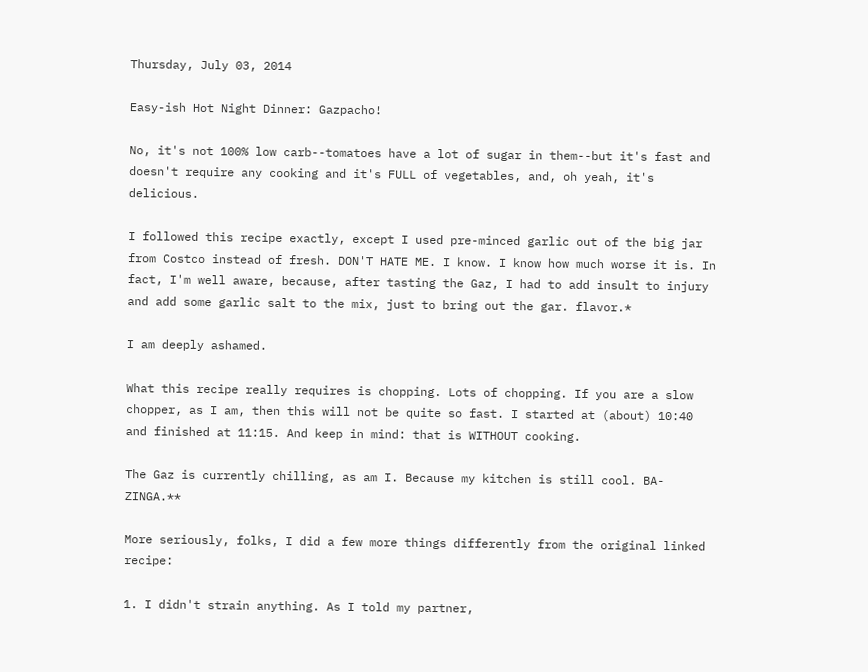Thursday, July 03, 2014

Easy-ish Hot Night Dinner: Gazpacho!

No, it's not 100% low carb--tomatoes have a lot of sugar in them--but it's fast and doesn't require any cooking and it's FULL of vegetables, and, oh yeah, it's delicious.

I followed this recipe exactly, except I used pre-minced garlic out of the big jar from Costco instead of fresh. DON'T HATE ME. I know. I know how much worse it is. In fact, I'm well aware, because, after tasting the Gaz, I had to add insult to injury and add some garlic salt to the mix, just to bring out the gar. flavor.*

I am deeply ashamed.

What this recipe really requires is chopping. Lots of chopping. If you are a slow chopper, as I am, then this will not be quite so fast. I started at (about) 10:40 and finished at 11:15. And keep in mind: that is WITHOUT cooking.

The Gaz is currently chilling, as am I. Because my kitchen is still cool. BA-ZINGA.**

More seriously, folks, I did a few more things differently from the original linked recipe:

1. I didn't strain anything. As I told my partner,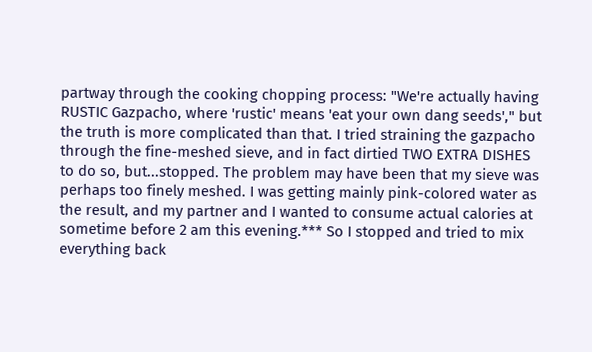partway through the cooking chopping process: "We're actually having RUSTIC Gazpacho, where 'rustic' means 'eat your own dang seeds'," but the truth is more complicated than that. I tried straining the gazpacho through the fine-meshed sieve, and in fact dirtied TWO EXTRA DISHES to do so, but...stopped. The problem may have been that my sieve was perhaps too finely meshed. I was getting mainly pink-colored water as the result, and my partner and I wanted to consume actual calories at sometime before 2 am this evening.*** So I stopped and tried to mix everything back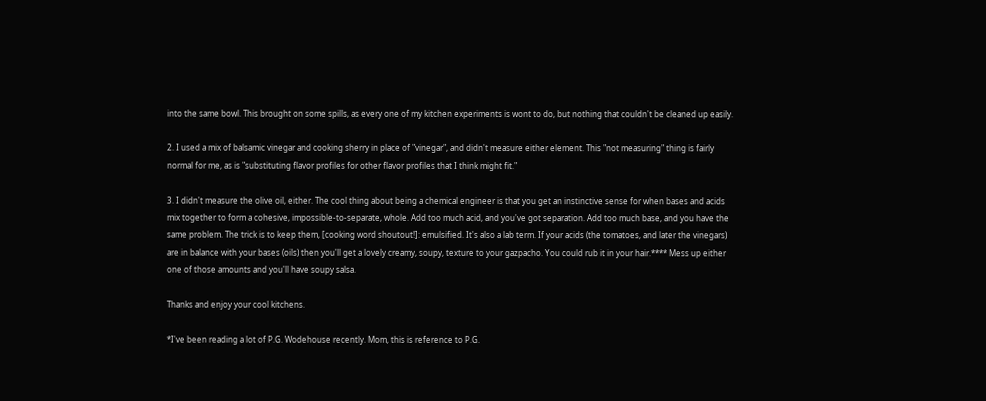into the same bowl. This brought on some spills, as every one of my kitchen experiments is wont to do, but nothing that couldn't be cleaned up easily.

2. I used a mix of balsamic vinegar and cooking sherry in place of "vinegar", and didn't measure either element. This "not measuring" thing is fairly normal for me, as is "substituting flavor profiles for other flavor profiles that I think might fit."

3. I didn't measure the olive oil, either. The cool thing about being a chemical engineer is that you get an instinctive sense for when bases and acids mix together to form a cohesive, impossible-to-separate, whole. Add too much acid, and you've got separation. Add too much base, and you have the same problem. The trick is to keep them, [cooking word shoutout!]: emulsified. It's also a lab term. If your acids (the tomatoes, and later the vinegars) are in balance with your bases (oils) then you'll get a lovely creamy, soupy, texture to your gazpacho. You could rub it in your hair.**** Mess up either one of those amounts and you'll have soupy salsa.

Thanks and enjoy your cool kitchens.

*I've been reading a lot of P.G. Wodehouse recently. Mom, this is reference to P.G.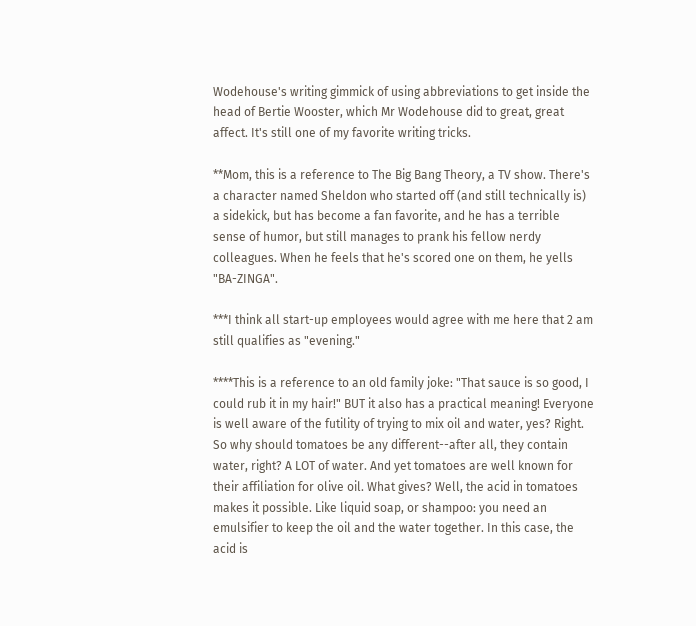Wodehouse's writing gimmick of using abbreviations to get inside the head of Bertie Wooster, which Mr Wodehouse did to great, great affect. It's still one of my favorite writing tricks.

**Mom, this is a reference to The Big Bang Theory, a TV show. There's a character named Sheldon who started off (and still technically is) a sidekick, but has become a fan favorite, and he has a terrible sense of humor, but still manages to prank his fellow nerdy colleagues. When he feels that he's scored one on them, he yells "BA-ZINGA".

***I think all start-up employees would agree with me here that 2 am still qualifies as "evening."

****This is a reference to an old family joke: "That sauce is so good, I could rub it in my hair!" BUT it also has a practical meaning! Everyone is well aware of the futility of trying to mix oil and water, yes? Right. So why should tomatoes be any different--after all, they contain water, right? A LOT of water. And yet tomatoes are well known for their affiliation for olive oil. What gives? Well, the acid in tomatoes makes it possible. Like liquid soap, or shampoo: you need an emulsifier to keep the oil and the water together. In this case, the acid is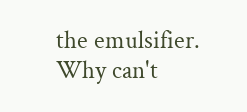the emulsifier. Why can't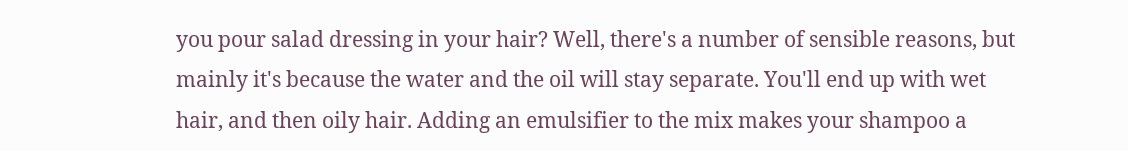you pour salad dressing in your hair? Well, there's a number of sensible reasons, but mainly it's because the water and the oil will stay separate. You'll end up with wet hair, and then oily hair. Adding an emulsifier to the mix makes your shampoo a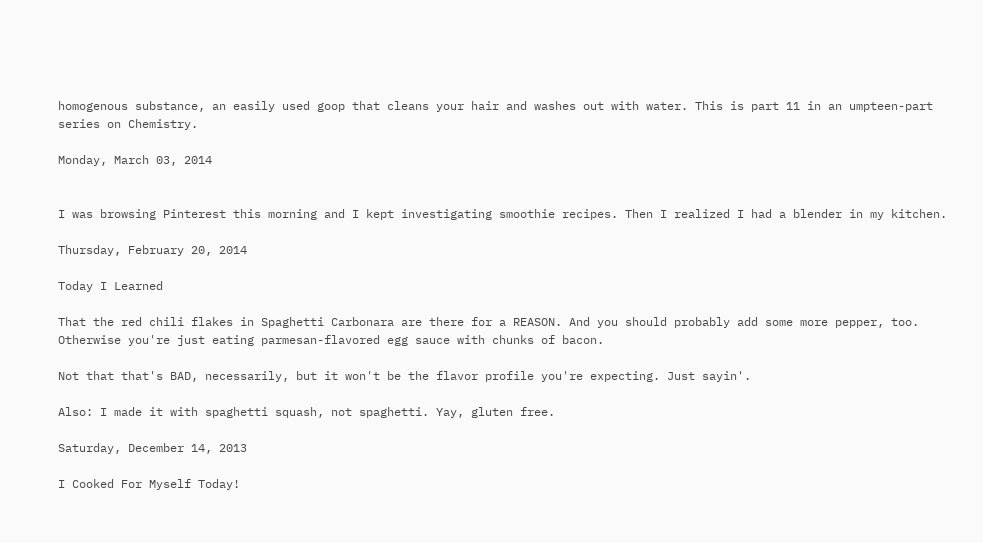homogenous substance, an easily used goop that cleans your hair and washes out with water. This is part 11 in an umpteen-part series on Chemistry.

Monday, March 03, 2014


I was browsing Pinterest this morning and I kept investigating smoothie recipes. Then I realized I had a blender in my kitchen.

Thursday, February 20, 2014

Today I Learned

That the red chili flakes in Spaghetti Carbonara are there for a REASON. And you should probably add some more pepper, too. Otherwise you're just eating parmesan-flavored egg sauce with chunks of bacon.

Not that that's BAD, necessarily, but it won't be the flavor profile you're expecting. Just sayin'.

Also: I made it with spaghetti squash, not spaghetti. Yay, gluten free.

Saturday, December 14, 2013

I Cooked For Myself Today!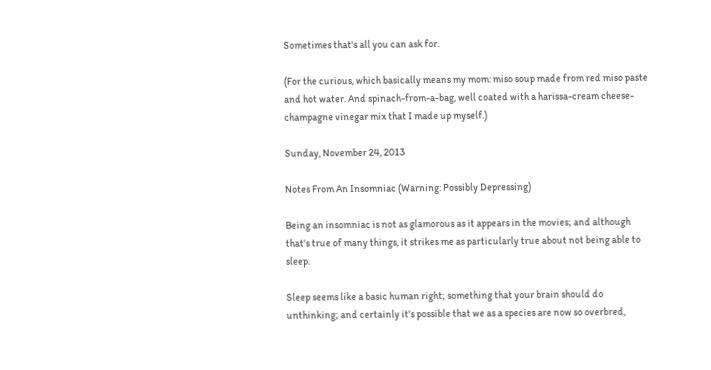Sometimes that's all you can ask for.

(For the curious, which basically means my mom: miso soup made from red miso paste and hot water. And spinach-from-a-bag, well coated with a harissa-cream cheese-champagne vinegar mix that I made up myself.)

Sunday, November 24, 2013

Notes From An Insomniac (Warning: Possibly Depressing)

Being an insomniac is not as glamorous as it appears in the movies; and although that's true of many things, it strikes me as particularly true about not being able to sleep.

Sleep seems like a basic human right; something that your brain should do unthinking; and certainly it's possible that we as a species are now so overbred,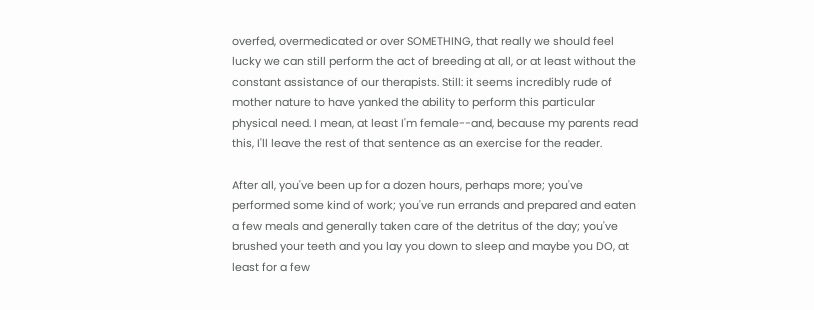overfed, overmedicated or over SOMETHING, that really we should feel lucky we can still perform the act of breeding at all, or at least without the constant assistance of our therapists. Still: it seems incredibly rude of mother nature to have yanked the ability to perform this particular physical need. I mean, at least I'm female--and, because my parents read this, I'll leave the rest of that sentence as an exercise for the reader.

After all, you've been up for a dozen hours, perhaps more; you've performed some kind of work; you've run errands and prepared and eaten a few meals and generally taken care of the detritus of the day; you've brushed your teeth and you lay you down to sleep and maybe you DO, at least for a few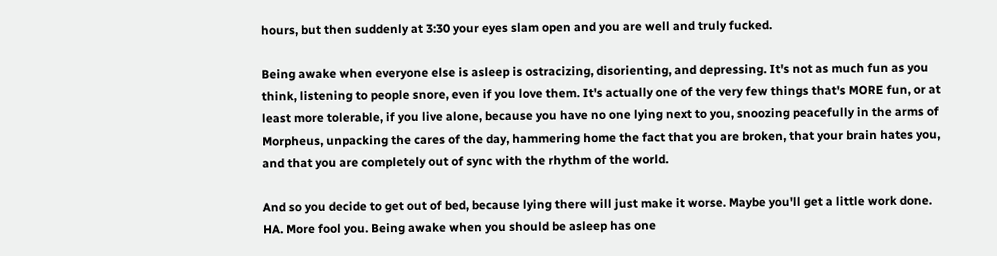hours, but then suddenly at 3:30 your eyes slam open and you are well and truly fucked.

Being awake when everyone else is asleep is ostracizing, disorienting, and depressing. It's not as much fun as you think, listening to people snore, even if you love them. It's actually one of the very few things that's MORE fun, or at least more tolerable, if you live alone, because you have no one lying next to you, snoozing peacefully in the arms of Morpheus, unpacking the cares of the day, hammering home the fact that you are broken, that your brain hates you, and that you are completely out of sync with the rhythm of the world.

And so you decide to get out of bed, because lying there will just make it worse. Maybe you'll get a little work done. HA. More fool you. Being awake when you should be asleep has one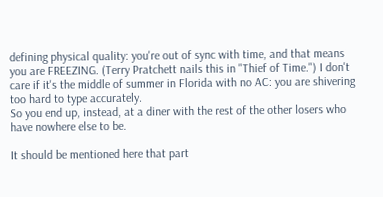defining physical quality: you're out of sync with time, and that means you are FREEZING. (Terry Pratchett nails this in "Thief of Time.") I don't care if it's the middle of summer in Florida with no AC: you are shivering too hard to type accurately.
So you end up, instead, at a diner with the rest of the other losers who have nowhere else to be.

It should be mentioned here that part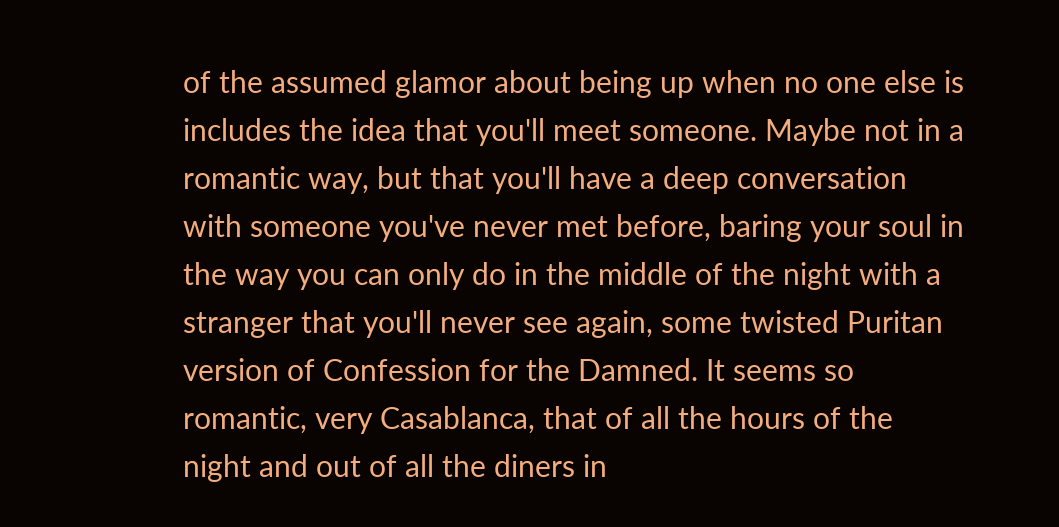of the assumed glamor about being up when no one else is includes the idea that you'll meet someone. Maybe not in a romantic way, but that you'll have a deep conversation with someone you've never met before, baring your soul in the way you can only do in the middle of the night with a stranger that you'll never see again, some twisted Puritan version of Confession for the Damned. It seems so romantic, very Casablanca, that of all the hours of the night and out of all the diners in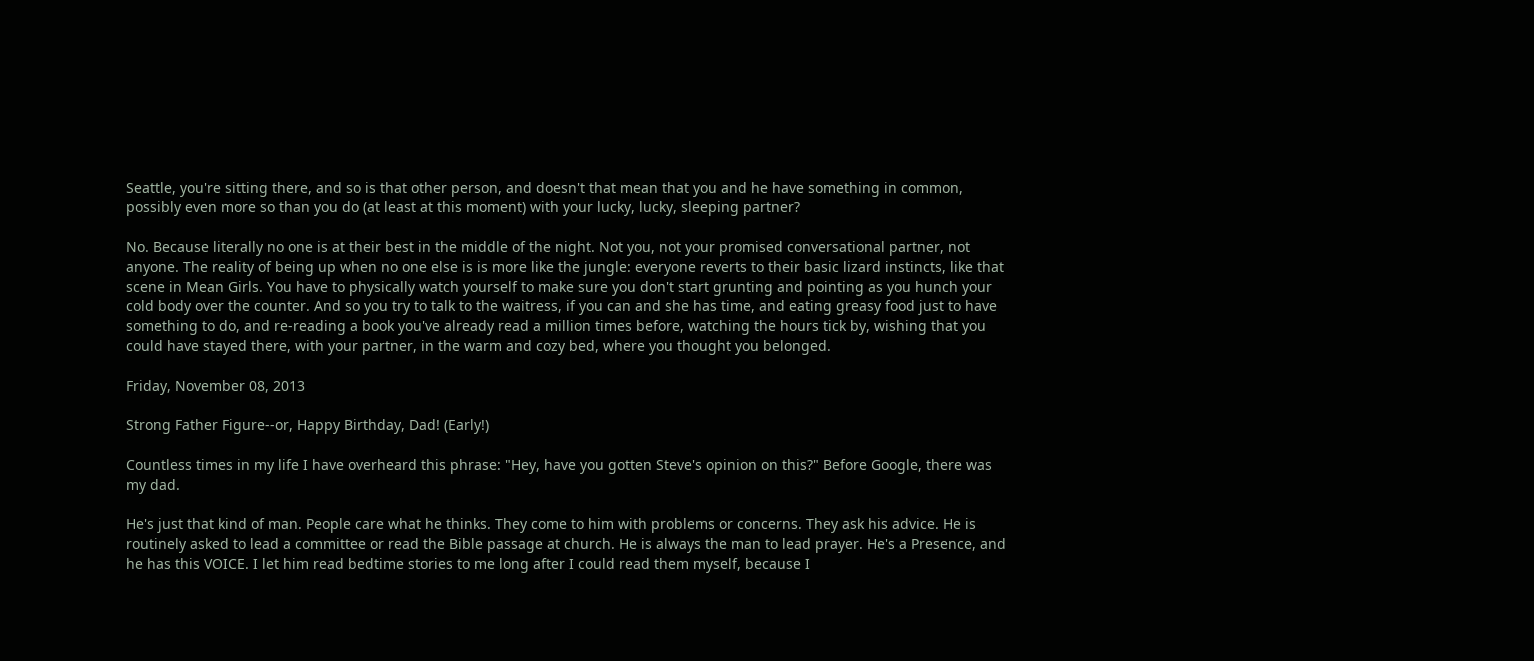Seattle, you're sitting there, and so is that other person, and doesn't that mean that you and he have something in common, possibly even more so than you do (at least at this moment) with your lucky, lucky, sleeping partner?

No. Because literally no one is at their best in the middle of the night. Not you, not your promised conversational partner, not anyone. The reality of being up when no one else is is more like the jungle: everyone reverts to their basic lizard instincts, like that scene in Mean Girls. You have to physically watch yourself to make sure you don't start grunting and pointing as you hunch your cold body over the counter. And so you try to talk to the waitress, if you can and she has time, and eating greasy food just to have something to do, and re-reading a book you've already read a million times before, watching the hours tick by, wishing that you could have stayed there, with your partner, in the warm and cozy bed, where you thought you belonged.

Friday, November 08, 2013

Strong Father Figure--or, Happy Birthday, Dad! (Early!)

Countless times in my life I have overheard this phrase: "Hey, have you gotten Steve's opinion on this?" Before Google, there was my dad.

He's just that kind of man. People care what he thinks. They come to him with problems or concerns. They ask his advice. He is routinely asked to lead a committee or read the Bible passage at church. He is always the man to lead prayer. He's a Presence, and he has this VOICE. I let him read bedtime stories to me long after I could read them myself, because I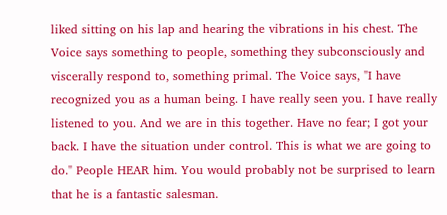liked sitting on his lap and hearing the vibrations in his chest. The Voice says something to people, something they subconsciously and viscerally respond to, something primal. The Voice says, "I have recognized you as a human being. I have really seen you. I have really listened to you. And we are in this together. Have no fear; I got your back. I have the situation under control. This is what we are going to do." People HEAR him. You would probably not be surprised to learn that he is a fantastic salesman.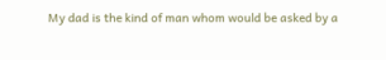My dad is the kind of man whom would be asked by a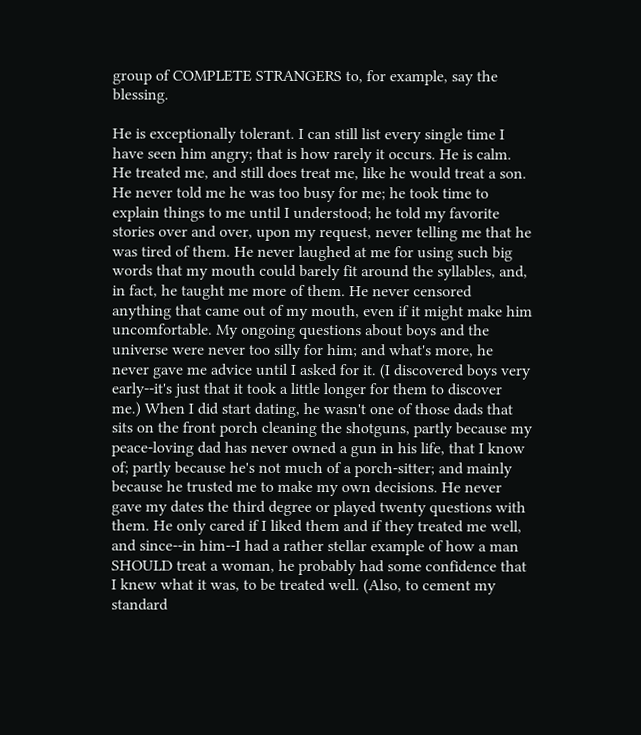group of COMPLETE STRANGERS to, for example, say the blessing.

He is exceptionally tolerant. I can still list every single time I have seen him angry; that is how rarely it occurs. He is calm. He treated me, and still does treat me, like he would treat a son. He never told me he was too busy for me; he took time to explain things to me until I understood; he told my favorite stories over and over, upon my request, never telling me that he was tired of them. He never laughed at me for using such big words that my mouth could barely fit around the syllables, and, in fact, he taught me more of them. He never censored anything that came out of my mouth, even if it might make him uncomfortable. My ongoing questions about boys and the universe were never too silly for him; and what's more, he never gave me advice until I asked for it. (I discovered boys very early--it's just that it took a little longer for them to discover me.) When I did start dating, he wasn't one of those dads that sits on the front porch cleaning the shotguns, partly because my peace-loving dad has never owned a gun in his life, that I know of; partly because he's not much of a porch-sitter; and mainly because he trusted me to make my own decisions. He never gave my dates the third degree or played twenty questions with them. He only cared if I liked them and if they treated me well, and since--in him--I had a rather stellar example of how a man SHOULD treat a woman, he probably had some confidence that I knew what it was, to be treated well. (Also, to cement my standard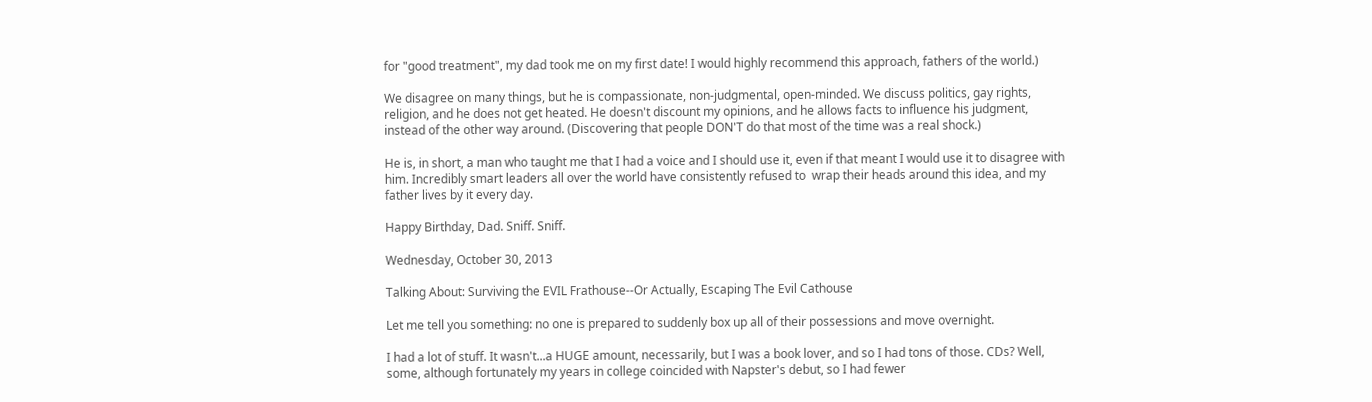for "good treatment", my dad took me on my first date! I would highly recommend this approach, fathers of the world.)

We disagree on many things, but he is compassionate, non-judgmental, open-minded. We discuss politics, gay rights, religion, and he does not get heated. He doesn't discount my opinions, and he allows facts to influence his judgment, instead of the other way around. (Discovering that people DON'T do that most of the time was a real shock.)

He is, in short, a man who taught me that I had a voice and I should use it, even if that meant I would use it to disagree with him. Incredibly smart leaders all over the world have consistently refused to  wrap their heads around this idea, and my father lives by it every day.

Happy Birthday, Dad. Sniff. Sniff.

Wednesday, October 30, 2013

Talking About: Surviving the EVIL Frathouse--Or Actually, Escaping The Evil Cathouse

Let me tell you something: no one is prepared to suddenly box up all of their possessions and move overnight.

I had a lot of stuff. It wasn't...a HUGE amount, necessarily, but I was a book lover, and so I had tons of those. CDs? Well, some, although fortunately my years in college coincided with Napster's debut, so I had fewer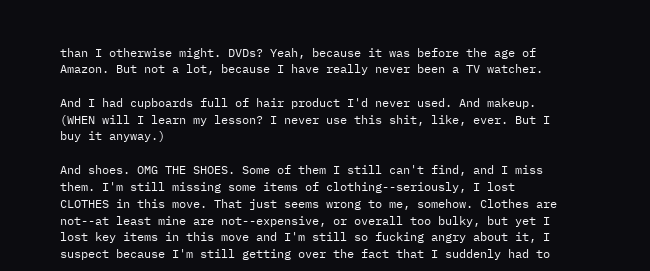than I otherwise might. DVDs? Yeah, because it was before the age of Amazon. But not a lot, because I have really never been a TV watcher.

And I had cupboards full of hair product I'd never used. And makeup. (WHEN will I learn my lesson? I never use this shit, like, ever. But I buy it anyway.)

And shoes. OMG THE SHOES. Some of them I still can't find, and I miss them. I'm still missing some items of clothing--seriously, I lost CLOTHES in this move. That just seems wrong to me, somehow. Clothes are not--at least mine are not--expensive, or overall too bulky, but yet I lost key items in this move and I'm still so fucking angry about it, I suspect because I'm still getting over the fact that I suddenly had to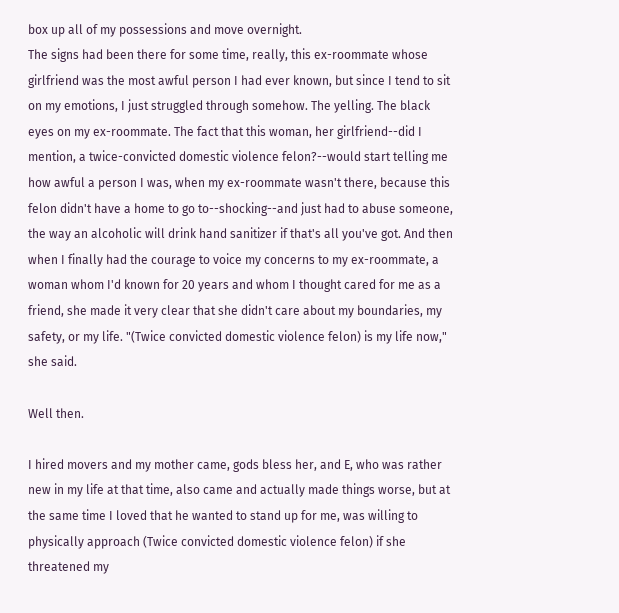box up all of my possessions and move overnight.
The signs had been there for some time, really, this ex-roommate whose girlfriend was the most awful person I had ever known, but since I tend to sit on my emotions, I just struggled through somehow. The yelling. The black eyes on my ex-roommate. The fact that this woman, her girlfriend--did I mention, a twice-convicted domestic violence felon?--would start telling me how awful a person I was, when my ex-roommate wasn't there, because this felon didn't have a home to go to--shocking--and just had to abuse someone, the way an alcoholic will drink hand sanitizer if that's all you've got. And then when I finally had the courage to voice my concerns to my ex-roommate, a woman whom I'd known for 20 years and whom I thought cared for me as a friend, she made it very clear that she didn't care about my boundaries, my safety, or my life. "(Twice convicted domestic violence felon) is my life now," she said.

Well then.

I hired movers and my mother came, gods bless her, and E, who was rather new in my life at that time, also came and actually made things worse, but at the same time I loved that he wanted to stand up for me, was willing to physically approach (Twice convicted domestic violence felon) if she threatened my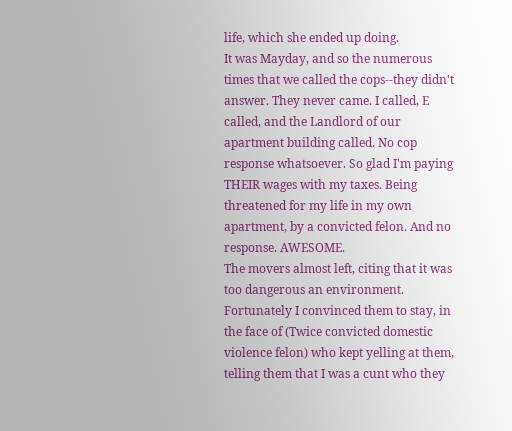life, which she ended up doing.
It was Mayday, and so the numerous times that we called the cops--they didn't answer. They never came. I called, E called, and the Landlord of our apartment building called. No cop response whatsoever. So glad I'm paying THEIR wages with my taxes. Being threatened for my life in my own apartment, by a convicted felon. And no response. AWESOME.
The movers almost left, citing that it was too dangerous an environment. Fortunately I convinced them to stay, in the face of (Twice convicted domestic violence felon) who kept yelling at them, telling them that I was a cunt who they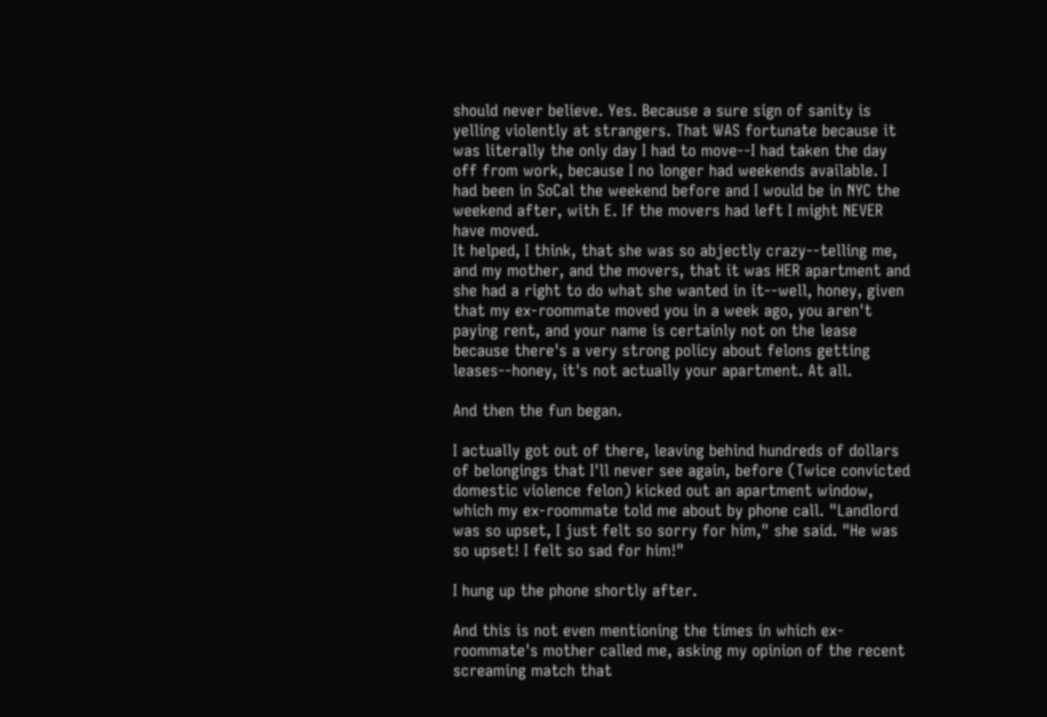should never believe. Yes. Because a sure sign of sanity is yelling violently at strangers. That WAS fortunate because it was literally the only day I had to move--I had taken the day off from work, because I no longer had weekends available. I had been in SoCal the weekend before and I would be in NYC the weekend after, with E. If the movers had left I might NEVER have moved.
It helped, I think, that she was so abjectly crazy--telling me, and my mother, and the movers, that it was HER apartment and she had a right to do what she wanted in it--well, honey, given that my ex-roommate moved you in a week ago, you aren't paying rent, and your name is certainly not on the lease because there's a very strong policy about felons getting leases--honey, it's not actually your apartment. At all.

And then the fun began.

I actually got out of there, leaving behind hundreds of dollars of belongings that I'll never see again, before (Twice convicted domestic violence felon) kicked out an apartment window, which my ex-roommate told me about by phone call. "Landlord was so upset, I just felt so sorry for him," she said. "He was so upset! I felt so sad for him!"

I hung up the phone shortly after.

And this is not even mentioning the times in which ex-roommate's mother called me, asking my opinion of the recent screaming match that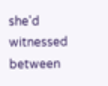she'd witnessed between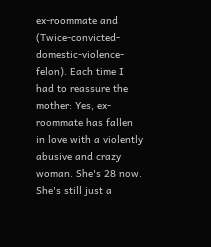ex-roommate and (Twice-convicted-domestic-violence-felon). Each time I had to reassure the mother: Yes, ex-roommate has fallen in love with a violently abusive and crazy woman. She's 28 now. She's still just a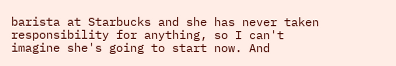barista at Starbucks and she has never taken responsibility for anything, so I can't imagine she's going to start now. And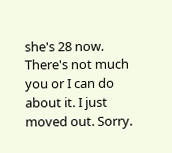she's 28 now.  There's not much you or I can do about it. I just moved out. Sorry.